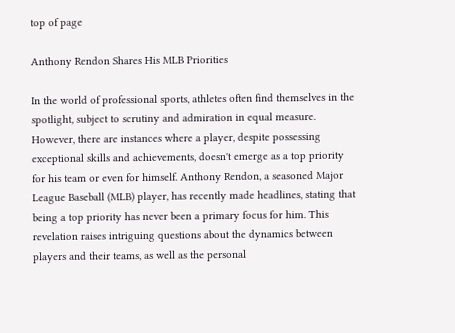top of page

Anthony Rendon Shares His MLB Priorities

In the world of professional sports, athletes often find themselves in the spotlight, subject to scrutiny and admiration in equal measure. However, there are instances where a player, despite possessing exceptional skills and achievements, doesn't emerge as a top priority for his team or even for himself. Anthony Rendon, a seasoned Major League Baseball (MLB) player, has recently made headlines, stating that being a top priority has never been a primary focus for him. This revelation raises intriguing questions about the dynamics between players and their teams, as well as the personal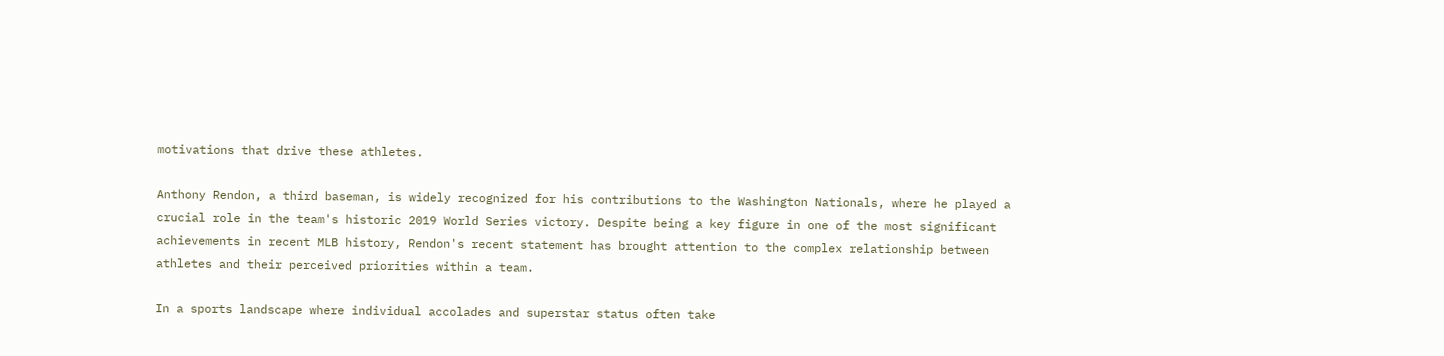motivations that drive these athletes.

Anthony Rendon, a third baseman, is widely recognized for his contributions to the Washington Nationals, where he played a crucial role in the team's historic 2019 World Series victory. Despite being a key figure in one of the most significant achievements in recent MLB history, Rendon's recent statement has brought attention to the complex relationship between athletes and their perceived priorities within a team.

In a sports landscape where individual accolades and superstar status often take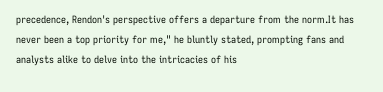precedence, Rendon's perspective offers a departure from the norm.It has never been a top priority for me," he bluntly stated, prompting fans and analysts alike to delve into the intricacies of his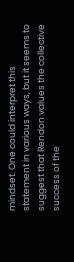mindset. One could interpret this statement in various ways, but it seems to suggest that Rendon values the collective success of the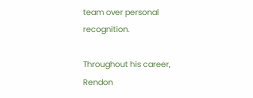team over personal recognition.

Throughout his career, Rendon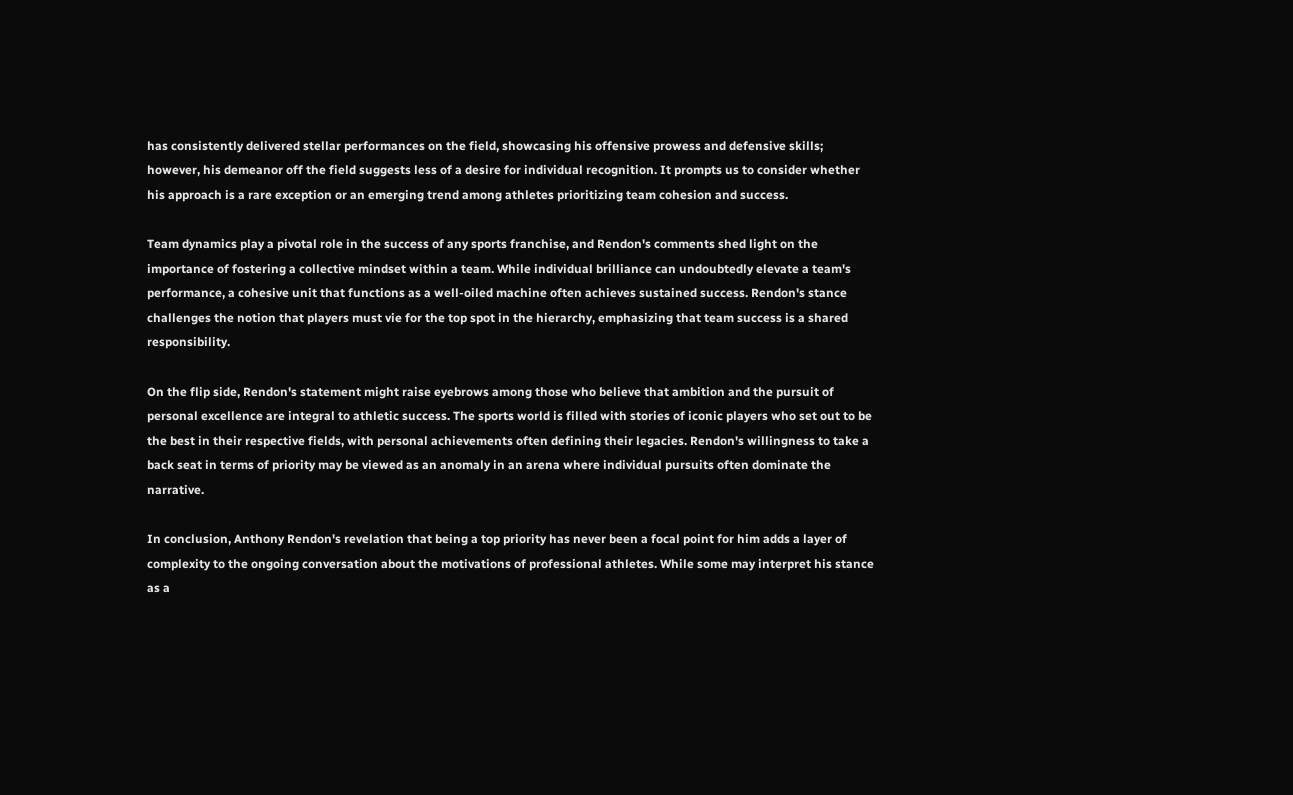has consistently delivered stellar performances on the field, showcasing his offensive prowess and defensive skills; however, his demeanor off the field suggests less of a desire for individual recognition. It prompts us to consider whether his approach is a rare exception or an emerging trend among athletes prioritizing team cohesion and success.

Team dynamics play a pivotal role in the success of any sports franchise, and Rendon's comments shed light on the importance of fostering a collective mindset within a team. While individual brilliance can undoubtedly elevate a team's performance, a cohesive unit that functions as a well-oiled machine often achieves sustained success. Rendon's stance challenges the notion that players must vie for the top spot in the hierarchy, emphasizing that team success is a shared responsibility.

On the flip side, Rendon's statement might raise eyebrows among those who believe that ambition and the pursuit of personal excellence are integral to athletic success. The sports world is filled with stories of iconic players who set out to be the best in their respective fields, with personal achievements often defining their legacies. Rendon's willingness to take a back seat in terms of priority may be viewed as an anomaly in an arena where individual pursuits often dominate the narrative.

In conclusion, Anthony Rendon's revelation that being a top priority has never been a focal point for him adds a layer of complexity to the ongoing conversation about the motivations of professional athletes. While some may interpret his stance as a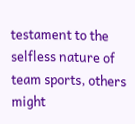testament to the selfless nature of team sports, others might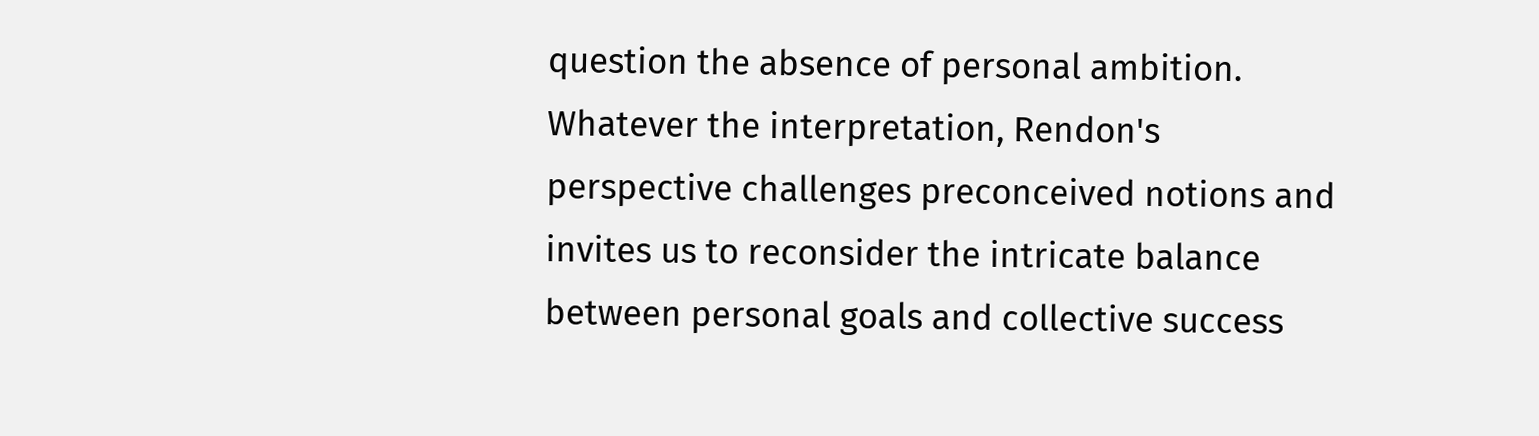question the absence of personal ambition. Whatever the interpretation, Rendon's perspective challenges preconceived notions and invites us to reconsider the intricate balance between personal goals and collective success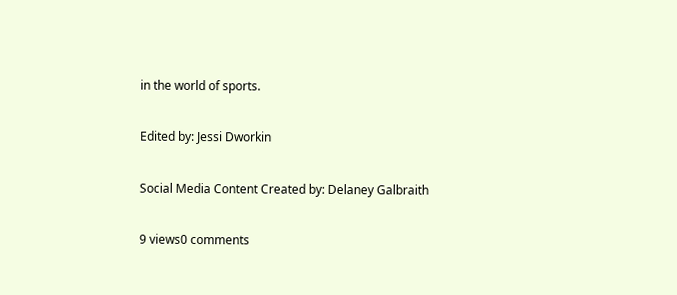in the world of sports.

Edited by: Jessi Dworkin

Social Media Content Created by: Delaney Galbraith

9 views0 comments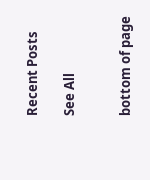Recent Posts

See All


bottom of page